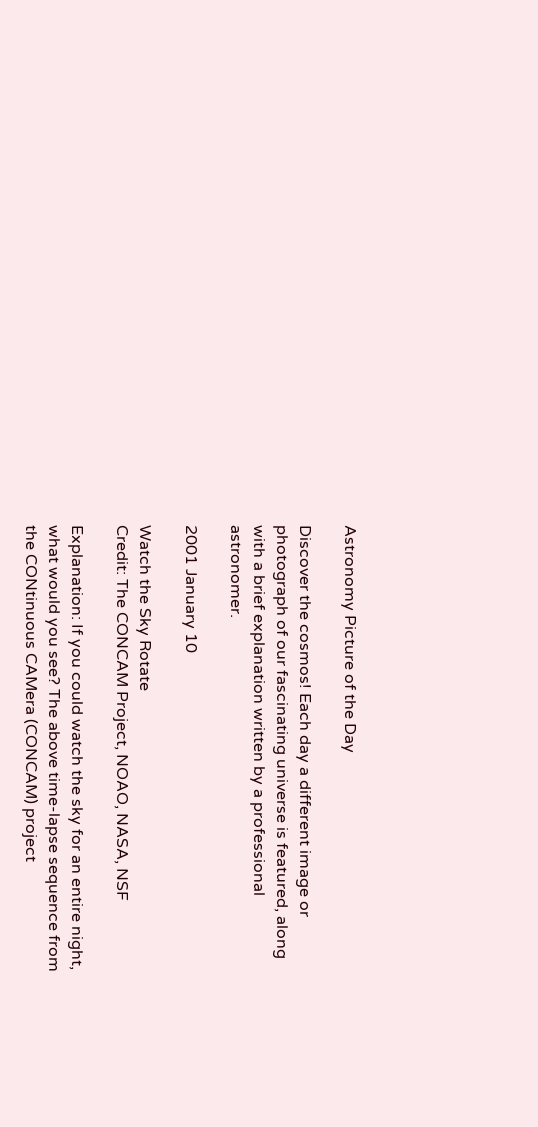Astronomy Picture of the Day

Discover the cosmos! Each day a different image or photograph of our fascinating universe is featured, along with a brief explanation written by a professional astronomer.

2001 January 10

Watch the Sky Rotate
Credit: The CONCAM Project, NOAO, NASA, NSF

Explanation: If you could watch the sky for an entire night, what would you see? The above time-lapse sequence from the CONtinuous CAMera (CONCAM) project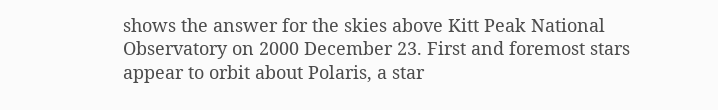shows the answer for the skies above Kitt Peak National Observatory on 2000 December 23. First and foremost stars appear to orbit about Polaris, a star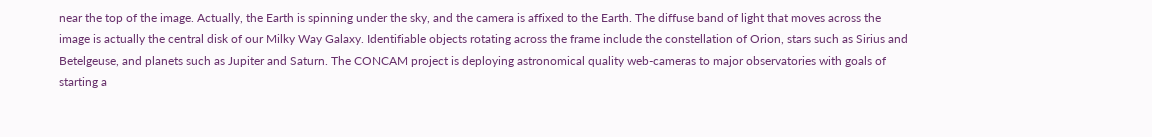near the top of the image. Actually, the Earth is spinning under the sky, and the camera is affixed to the Earth. The diffuse band of light that moves across the image is actually the central disk of our Milky Way Galaxy. Identifiable objects rotating across the frame include the constellation of Orion, stars such as Sirius and Betelgeuse, and planets such as Jupiter and Saturn. The CONCAM project is deploying astronomical quality web-cameras to major observatories with goals of starting a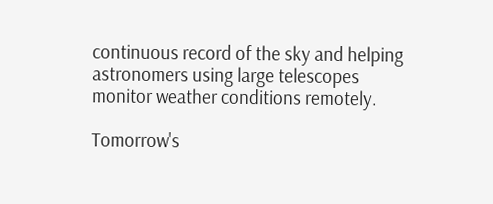continuous record of the sky and helping astronomers using large telescopes monitor weather conditions remotely.

Tomorrow's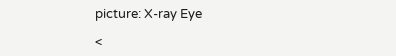picture: X-ray Eye

<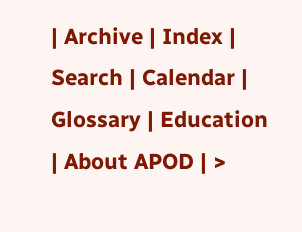| Archive | Index | Search | Calendar | Glossary | Education | About APOD | >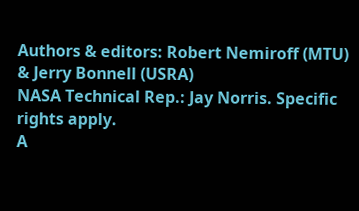Authors & editors: Robert Nemiroff (MTU) & Jerry Bonnell (USRA)
NASA Technical Rep.: Jay Norris. Specific rights apply.
A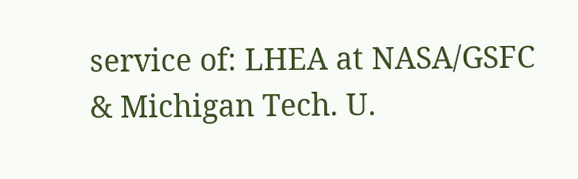service of: LHEA at NASA/GSFC
& Michigan Tech. U.